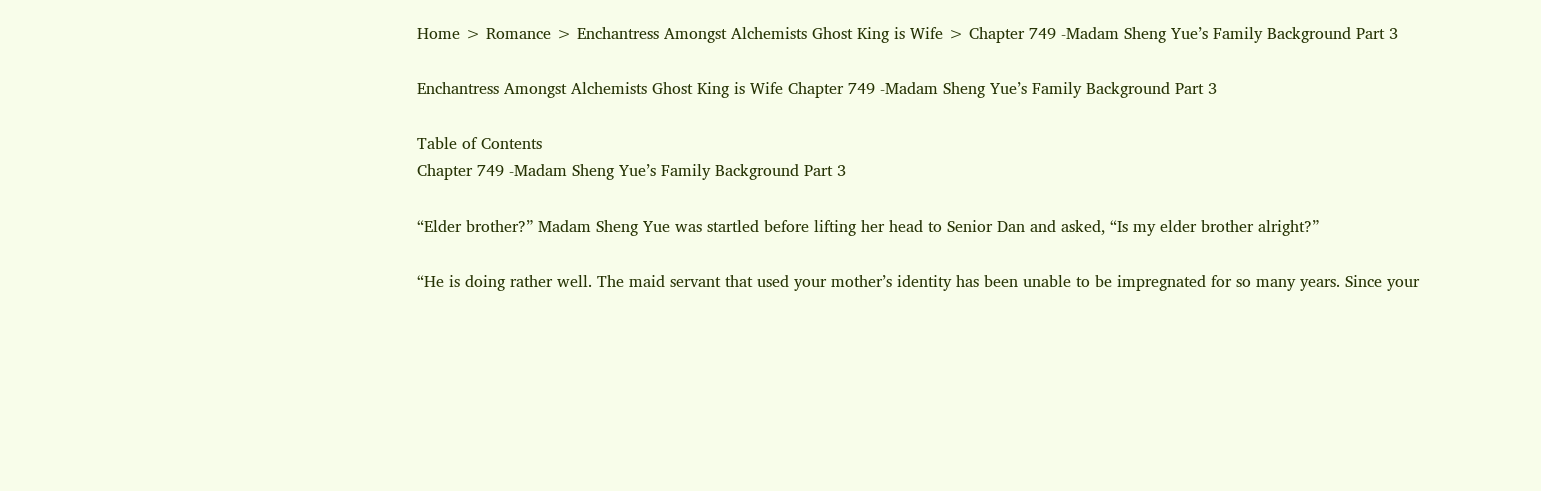Home > Romance > Enchantress Amongst Alchemists Ghost King is Wife > Chapter 749 -Madam Sheng Yue’s Family Background Part 3

Enchantress Amongst Alchemists Ghost King is Wife Chapter 749 -Madam Sheng Yue’s Family Background Part 3

Table of Contents
Chapter 749 -Madam Sheng Yue’s Family Background Part 3

“Elder brother?” Madam Sheng Yue was startled before lifting her head to Senior Dan and asked, “Is my elder brother alright?”

“He is doing rather well. The maid servant that used your mother’s identity has been unable to be impregnated for so many years. Since your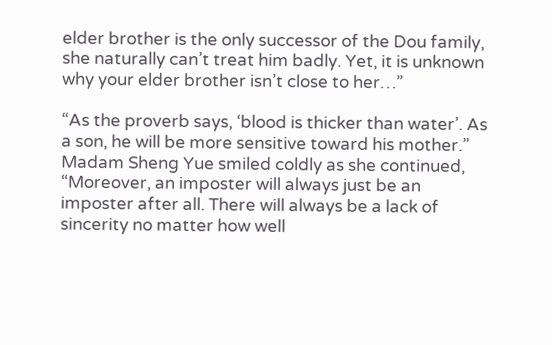elder brother is the only successor of the Dou family, she naturally can’t treat him badly. Yet, it is unknown why your elder brother isn’t close to her…”

“As the proverb says, ‘blood is thicker than water’. As a son, he will be more sensitive toward his mother.” Madam Sheng Yue smiled coldly as she continued, “Moreover, an imposter will always just be an imposter after all. There will always be a lack of sincerity no matter how well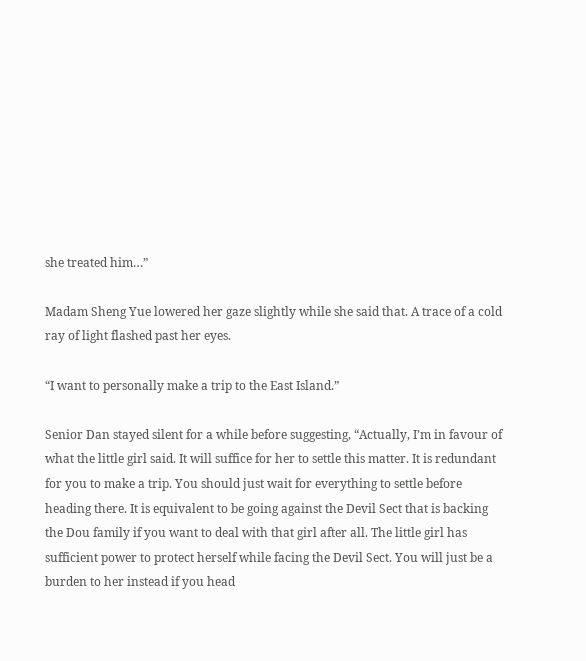she treated him…”

Madam Sheng Yue lowered her gaze slightly while she said that. A trace of a cold ray of light flashed past her eyes.

“I want to personally make a trip to the East Island.”

Senior Dan stayed silent for a while before suggesting, “Actually, I’m in favour of what the little girl said. It will suffice for her to settle this matter. It is redundant for you to make a trip. You should just wait for everything to settle before heading there. It is equivalent to be going against the Devil Sect that is backing the Dou family if you want to deal with that girl after all. The little girl has sufficient power to protect herself while facing the Devil Sect. You will just be a burden to her instead if you head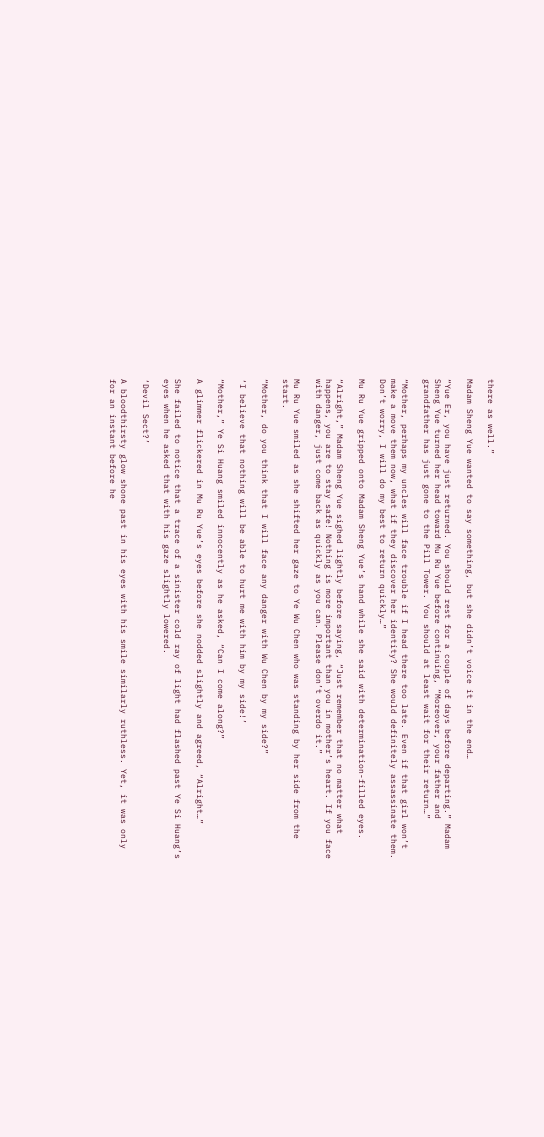there as well.”

Madam Sheng Yue wanted to say something, but she didn’t voice it in the end…

“Yue Er, you have just returned. You should rest for a couple of days before departing.” Madam Sheng Yue turned her head toward Mu Ru Yue before continuing, “Moreover, your father and grandfather has just gone to the Pill Tower. You should at least wait for their return…”

“Mother, perhaps my uncles will face trouble if I head there too late. Even if that girl won’t make a move them now, what if they discover her identity? She would definitely assassinate them. Don’t worry, I will do my best to return quickly…”

Mu Ru Yue gripped onto Madam Sheng Yue’s hand while she said with determination-filled eyes.

“Alright,” Madam Sheng Yue sighed lightly before saying, “Just remember that no matter what happens, you are to stay safe! Nothing is more important than you in mother’s heart. If you face with danger, just come back as quickly as you can. Please don’t overdo it.”

Mu Ru Yue smiled as she shifted her gaze to Ye Wu Chen who was standing by her side from the start.

“Mother, do you think that I will face any danger with Wu Chen by my side?”

‘I believe that nothing will be able to hurt me with him by my side!’

“Mother,” Ye Si Huang smiled innocently as he asked, “Can I come along?”

A glimmer flickered in Mu Ru Yue’s eyes before she nodded slightly and agreed, “Alright…”

She failed to notice that a trace of a sinister cold ray of light had flashed past Ye Si Huang’s eyes when he asked that with his gaze slightly lowered.

‘Devil Sect?’

A bloodthirsty glow shone past in his eyes with his smile similarly ruthless. Yet, it was only for an instant before he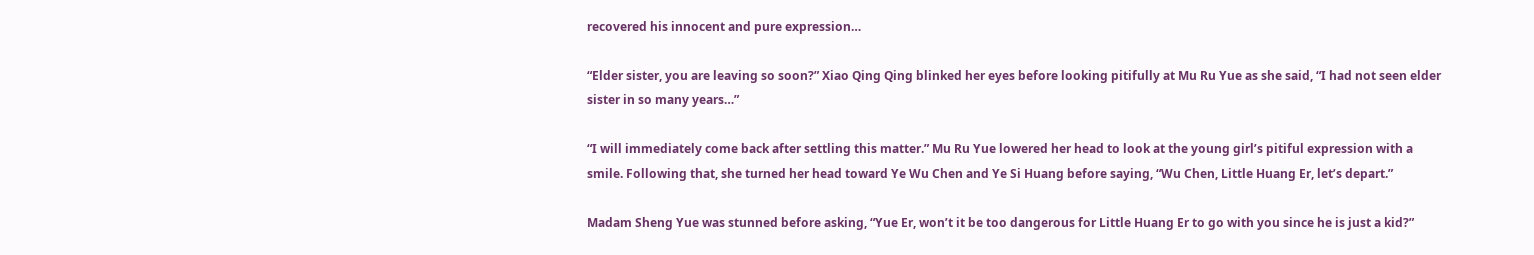recovered his innocent and pure expression…

“Elder sister, you are leaving so soon?” Xiao Qing Qing blinked her eyes before looking pitifully at Mu Ru Yue as she said, “I had not seen elder sister in so many years…”

“I will immediately come back after settling this matter.” Mu Ru Yue lowered her head to look at the young girl’s pitiful expression with a smile. Following that, she turned her head toward Ye Wu Chen and Ye Si Huang before saying, “Wu Chen, Little Huang Er, let’s depart.”

Madam Sheng Yue was stunned before asking, “Yue Er, won’t it be too dangerous for Little Huang Er to go with you since he is just a kid?”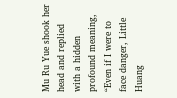Mu Ru Yue shook her head and replied with a hidden profound meaning, “Even if I were to face danger, Little Huang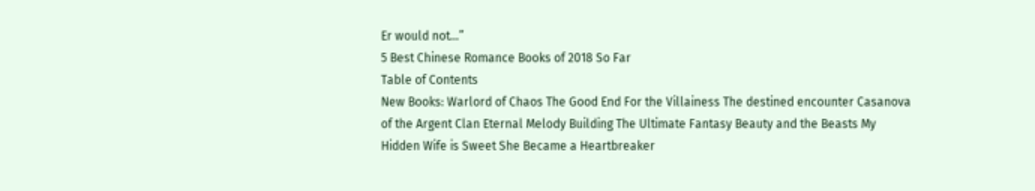Er would not…”
5 Best Chinese Romance Books of 2018 So Far
Table of Contents
New Books: Warlord of Chaos The Good End For the Villainess The destined encounter Casanova of the Argent Clan Eternal Melody Building The Ultimate Fantasy Beauty and the Beasts My Hidden Wife is Sweet She Became a Heartbreaker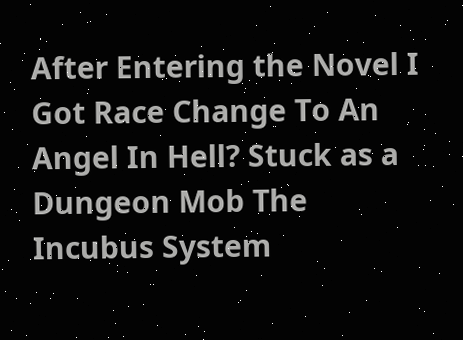After Entering the Novel I Got Race Change To An Angel In Hell? Stuck as a Dungeon Mob The Incubus System